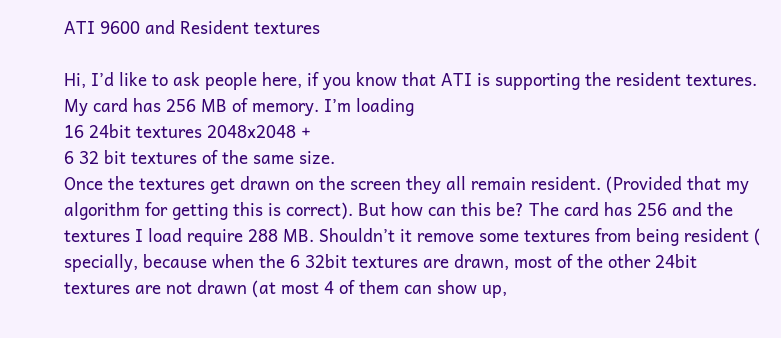ATI 9600 and Resident textures

Hi, I’d like to ask people here, if you know that ATI is supporting the resident textures.
My card has 256 MB of memory. I’m loading
16 24bit textures 2048x2048 +
6 32 bit textures of the same size.
Once the textures get drawn on the screen they all remain resident. (Provided that my algorithm for getting this is correct). But how can this be? The card has 256 and the textures I load require 288 MB. Shouldn’t it remove some textures from being resident ( specially, because when the 6 32bit textures are drawn, most of the other 24bit textures are not drawn (at most 4 of them can show up,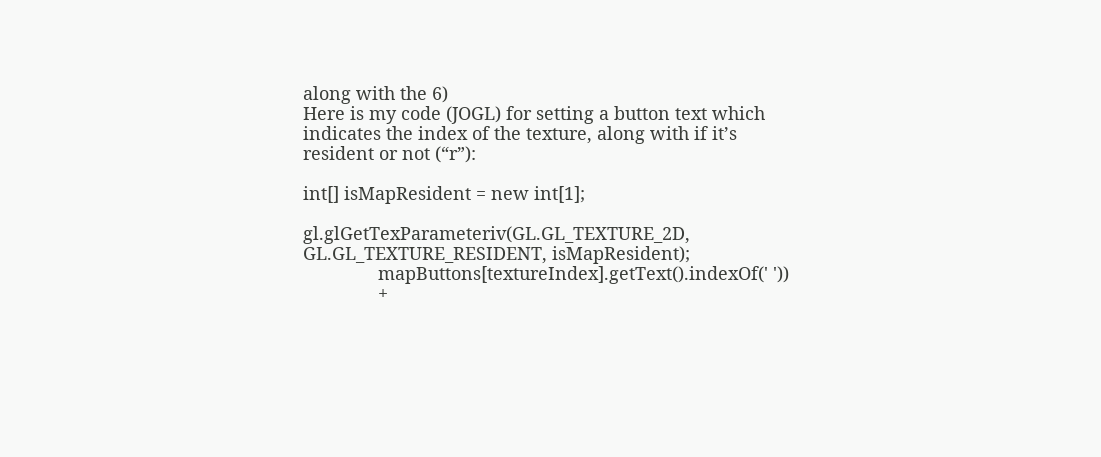along with the 6)
Here is my code (JOGL) for setting a button text which indicates the index of the texture, along with if it’s resident or not (“r”):

int[] isMapResident = new int[1];

gl.glGetTexParameteriv(GL.GL_TEXTURE_2D, GL.GL_TEXTURE_RESIDENT, isMapResident);
               mapButtons[textureIndex].getText().indexOf(' '))
               +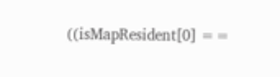((isMapResident[0] ==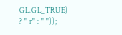GL.GL_TRUE) ? " r" : " "));